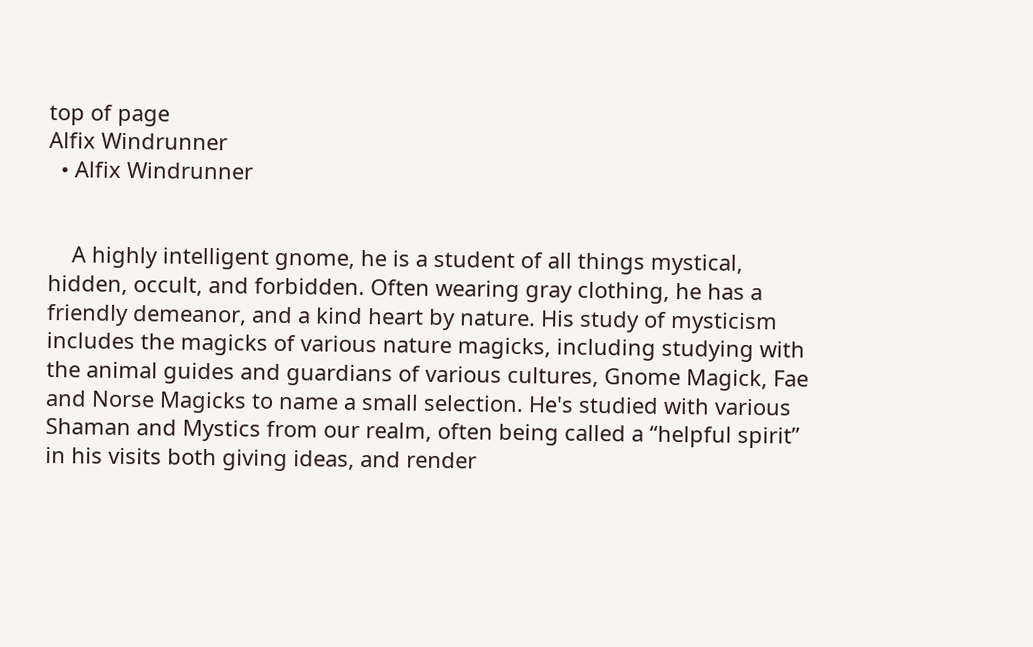top of page
Alfix Windrunner
  • Alfix Windrunner


    A highly intelligent gnome, he is a student of all things mystical, hidden, occult, and forbidden. Often wearing gray clothing, he has a friendly demeanor, and a kind heart by nature. His study of mysticism includes the magicks of various nature magicks, including studying with the animal guides and guardians of various cultures, Gnome Magick, Fae and Norse Magicks to name a small selection. He's studied with various Shaman and Mystics from our realm, often being called a “helpful spirit” in his visits both giving ideas, and render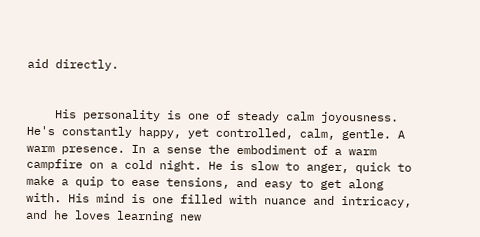aid directly.


    His personality is one of steady calm joyousness. He's constantly happy, yet controlled, calm, gentle. A warm presence. In a sense the embodiment of a warm campfire on a cold night. He is slow to anger, quick to make a quip to ease tensions, and easy to get along with. His mind is one filled with nuance and intricacy, and he loves learning new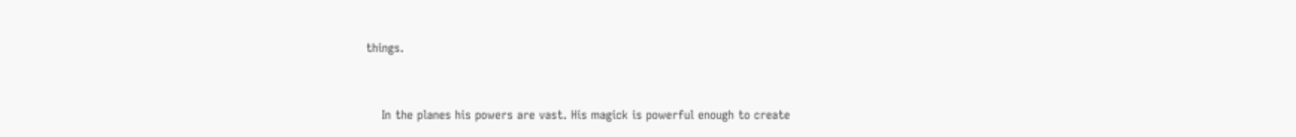things.


    In the planes his powers are vast. His magick is powerful enough to create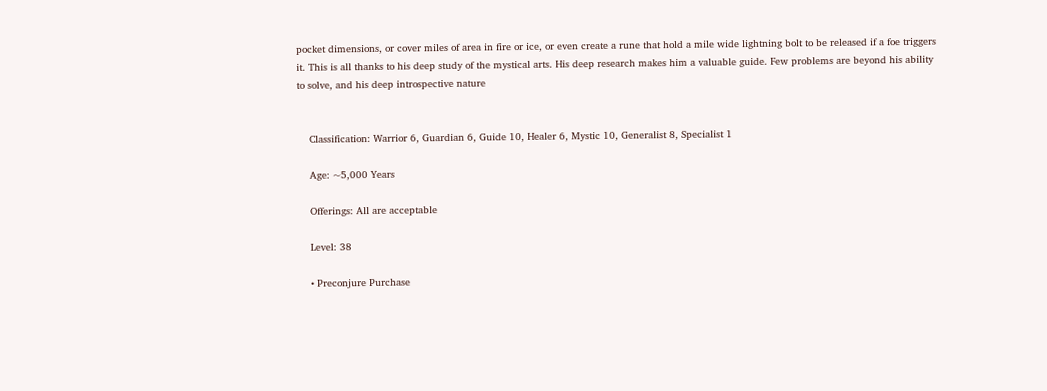pocket dimensions, or cover miles of area in fire or ice, or even create a rune that hold a mile wide lightning bolt to be released if a foe triggers it. This is all thanks to his deep study of the mystical arts. His deep research makes him a valuable guide. Few problems are beyond his ability to solve, and his deep introspective nature


    Classification: Warrior 6, Guardian 6, Guide 10, Healer 6, Mystic 10, Generalist 8, Specialist 1

    Age: ~5,000 Years

    Offerings: All are acceptable

    Level: 38

    • Preconjure Purchase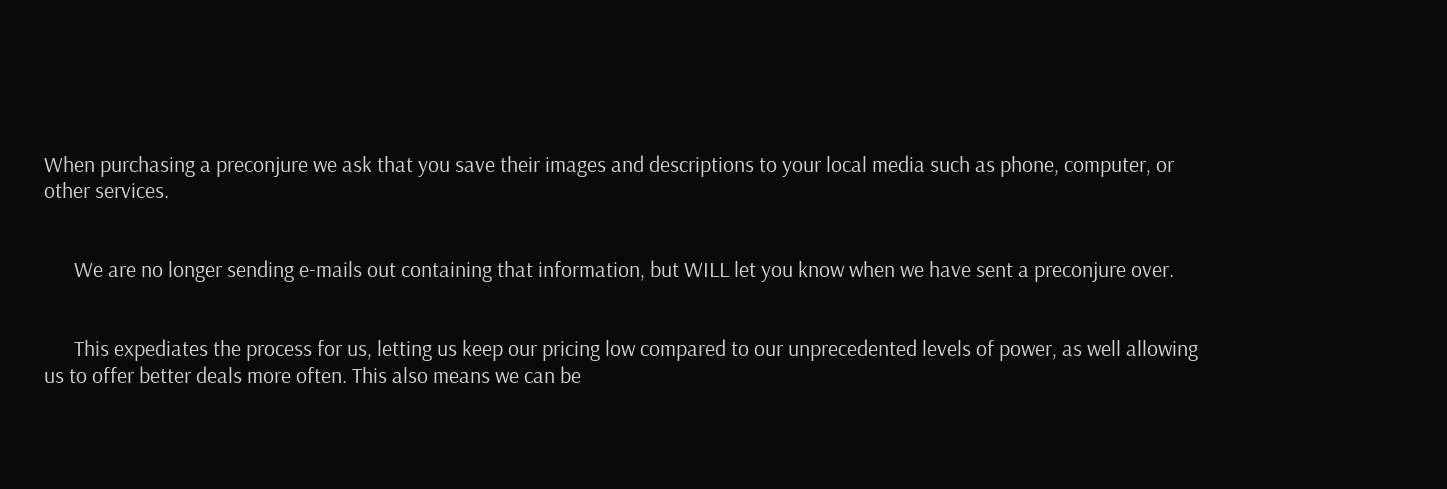When purchasing a preconjure we ask that you save their images and descriptions to your local media such as phone, computer, or other services.


      We are no longer sending e-mails out containing that information, but WILL let you know when we have sent a preconjure over.


      This expediates the process for us, letting us keep our pricing low compared to our unprecedented levels of power, as well allowing us to offer better deals more often. This also means we can be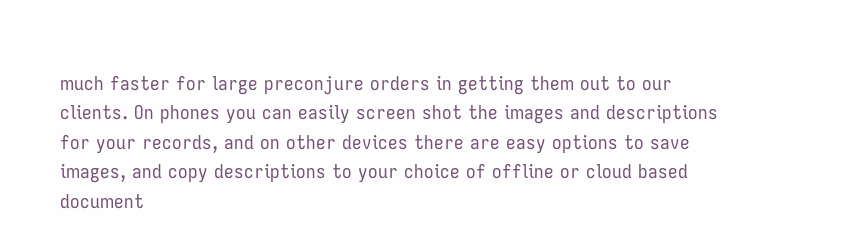much faster for large preconjure orders in getting them out to our clients. On phones you can easily screen shot the images and descriptions for your records, and on other devices there are easy options to save images, and copy descriptions to your choice of offline or cloud based document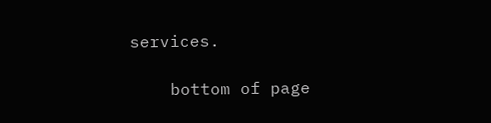services.

    bottom of page